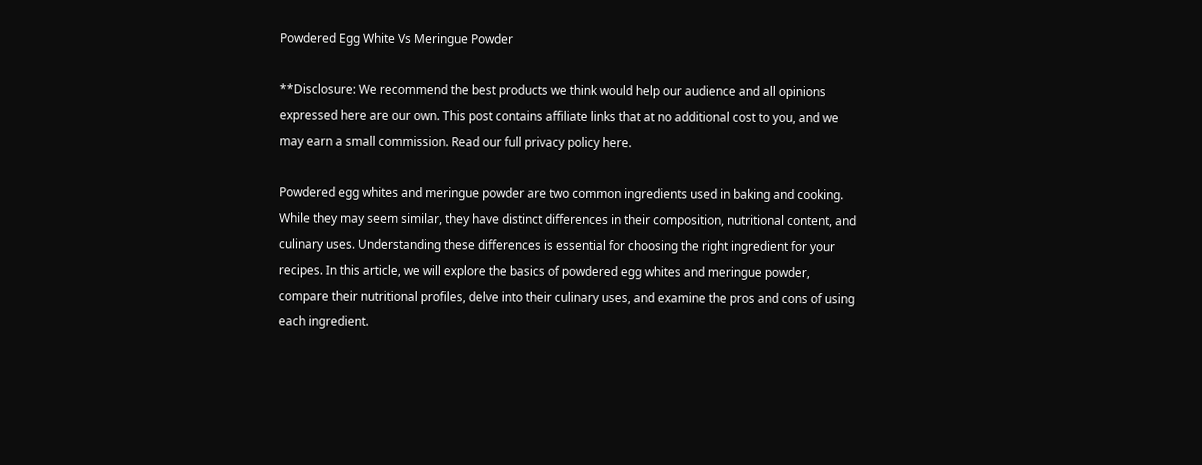Powdered Egg White Vs Meringue Powder

**Disclosure: We recommend the best products we think would help our audience and all opinions expressed here are our own. This post contains affiliate links that at no additional cost to you, and we may earn a small commission. Read our full privacy policy here.

Powdered egg whites and meringue powder are two common ingredients used in baking and cooking. While they may seem similar, they have distinct differences in their composition, nutritional content, and culinary uses. Understanding these differences is essential for choosing the right ingredient for your recipes. In this article, we will explore the basics of powdered egg whites and meringue powder, compare their nutritional profiles, delve into their culinary uses, and examine the pros and cons of using each ingredient.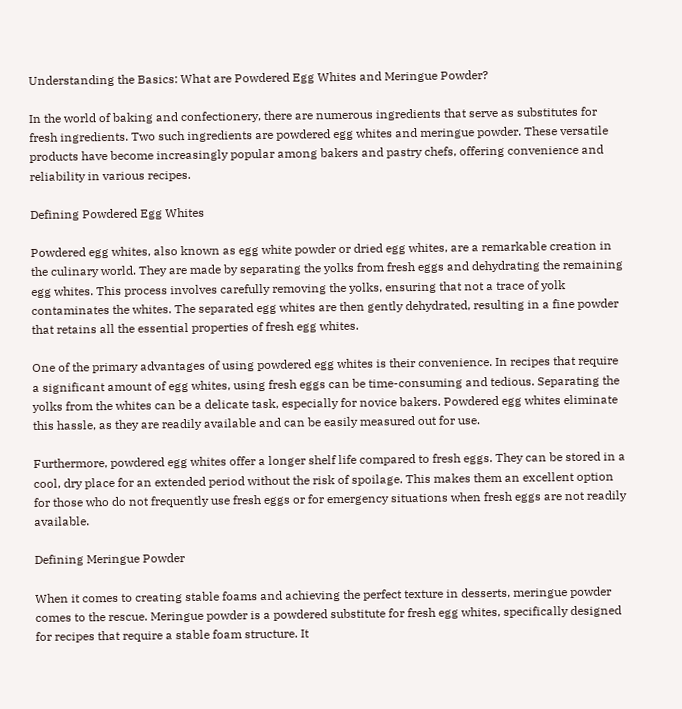Understanding the Basics: What are Powdered Egg Whites and Meringue Powder?

In the world of baking and confectionery, there are numerous ingredients that serve as substitutes for fresh ingredients. Two such ingredients are powdered egg whites and meringue powder. These versatile products have become increasingly popular among bakers and pastry chefs, offering convenience and reliability in various recipes.

Defining Powdered Egg Whites

Powdered egg whites, also known as egg white powder or dried egg whites, are a remarkable creation in the culinary world. They are made by separating the yolks from fresh eggs and dehydrating the remaining egg whites. This process involves carefully removing the yolks, ensuring that not a trace of yolk contaminates the whites. The separated egg whites are then gently dehydrated, resulting in a fine powder that retains all the essential properties of fresh egg whites.

One of the primary advantages of using powdered egg whites is their convenience. In recipes that require a significant amount of egg whites, using fresh eggs can be time-consuming and tedious. Separating the yolks from the whites can be a delicate task, especially for novice bakers. Powdered egg whites eliminate this hassle, as they are readily available and can be easily measured out for use.

Furthermore, powdered egg whites offer a longer shelf life compared to fresh eggs. They can be stored in a cool, dry place for an extended period without the risk of spoilage. This makes them an excellent option for those who do not frequently use fresh eggs or for emergency situations when fresh eggs are not readily available.

Defining Meringue Powder

When it comes to creating stable foams and achieving the perfect texture in desserts, meringue powder comes to the rescue. Meringue powder is a powdered substitute for fresh egg whites, specifically designed for recipes that require a stable foam structure. It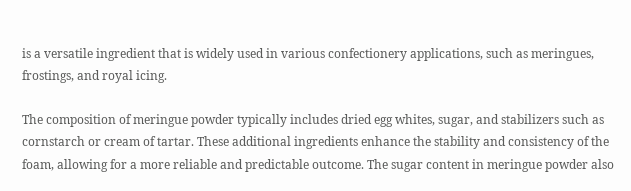is a versatile ingredient that is widely used in various confectionery applications, such as meringues, frostings, and royal icing.

The composition of meringue powder typically includes dried egg whites, sugar, and stabilizers such as cornstarch or cream of tartar. These additional ingredients enhance the stability and consistency of the foam, allowing for a more reliable and predictable outcome. The sugar content in meringue powder also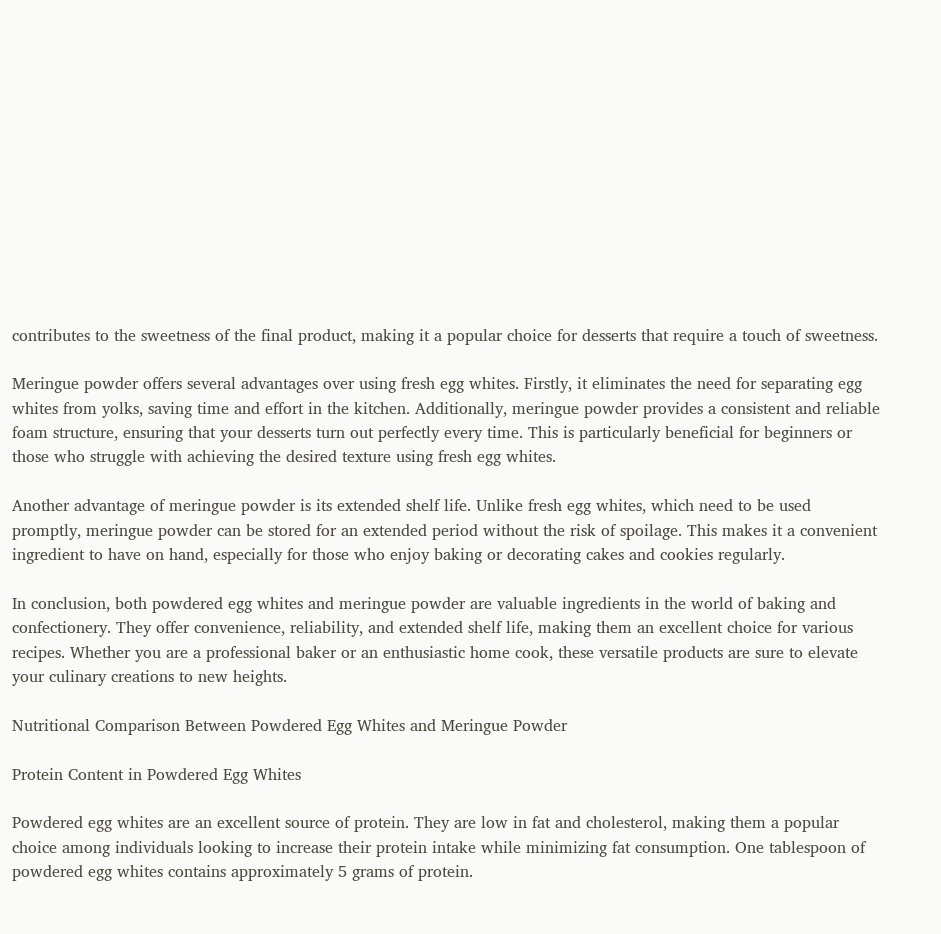contributes to the sweetness of the final product, making it a popular choice for desserts that require a touch of sweetness.

Meringue powder offers several advantages over using fresh egg whites. Firstly, it eliminates the need for separating egg whites from yolks, saving time and effort in the kitchen. Additionally, meringue powder provides a consistent and reliable foam structure, ensuring that your desserts turn out perfectly every time. This is particularly beneficial for beginners or those who struggle with achieving the desired texture using fresh egg whites.

Another advantage of meringue powder is its extended shelf life. Unlike fresh egg whites, which need to be used promptly, meringue powder can be stored for an extended period without the risk of spoilage. This makes it a convenient ingredient to have on hand, especially for those who enjoy baking or decorating cakes and cookies regularly.

In conclusion, both powdered egg whites and meringue powder are valuable ingredients in the world of baking and confectionery. They offer convenience, reliability, and extended shelf life, making them an excellent choice for various recipes. Whether you are a professional baker or an enthusiastic home cook, these versatile products are sure to elevate your culinary creations to new heights.

Nutritional Comparison Between Powdered Egg Whites and Meringue Powder

Protein Content in Powdered Egg Whites

Powdered egg whites are an excellent source of protein. They are low in fat and cholesterol, making them a popular choice among individuals looking to increase their protein intake while minimizing fat consumption. One tablespoon of powdered egg whites contains approximately 5 grams of protein.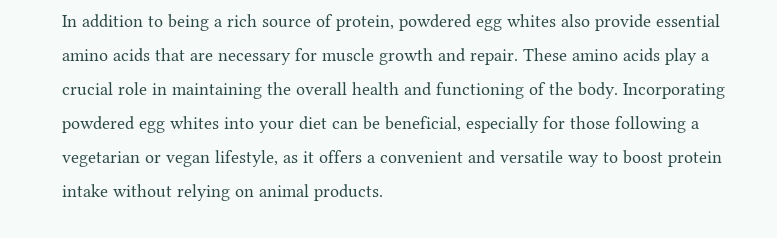In addition to being a rich source of protein, powdered egg whites also provide essential amino acids that are necessary for muscle growth and repair. These amino acids play a crucial role in maintaining the overall health and functioning of the body. Incorporating powdered egg whites into your diet can be beneficial, especially for those following a vegetarian or vegan lifestyle, as it offers a convenient and versatile way to boost protein intake without relying on animal products.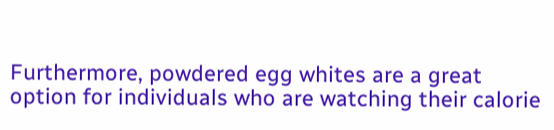Furthermore, powdered egg whites are a great option for individuals who are watching their calorie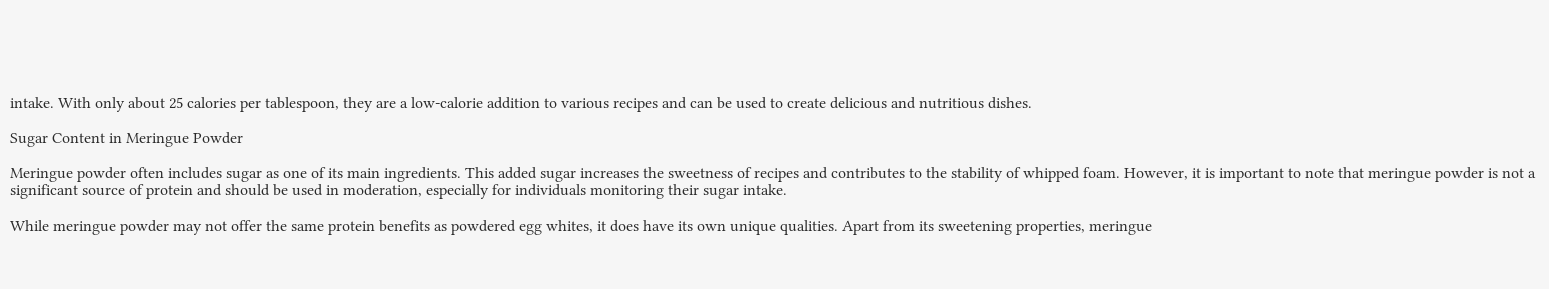intake. With only about 25 calories per tablespoon, they are a low-calorie addition to various recipes and can be used to create delicious and nutritious dishes.

Sugar Content in Meringue Powder

Meringue powder often includes sugar as one of its main ingredients. This added sugar increases the sweetness of recipes and contributes to the stability of whipped foam. However, it is important to note that meringue powder is not a significant source of protein and should be used in moderation, especially for individuals monitoring their sugar intake.

While meringue powder may not offer the same protein benefits as powdered egg whites, it does have its own unique qualities. Apart from its sweetening properties, meringue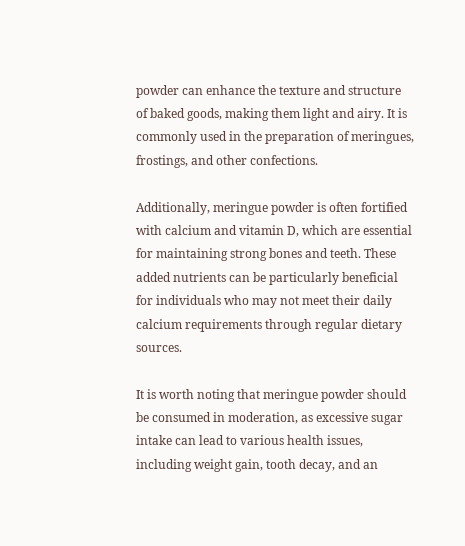powder can enhance the texture and structure of baked goods, making them light and airy. It is commonly used in the preparation of meringues, frostings, and other confections.

Additionally, meringue powder is often fortified with calcium and vitamin D, which are essential for maintaining strong bones and teeth. These added nutrients can be particularly beneficial for individuals who may not meet their daily calcium requirements through regular dietary sources.

It is worth noting that meringue powder should be consumed in moderation, as excessive sugar intake can lead to various health issues, including weight gain, tooth decay, and an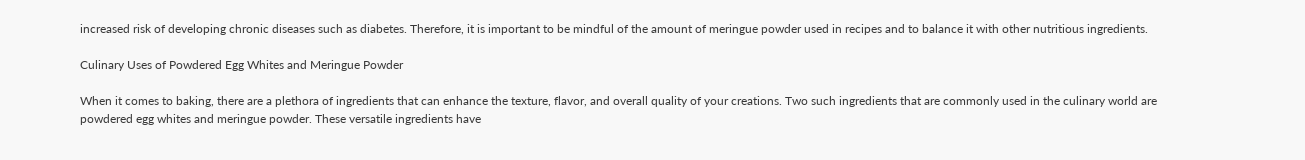increased risk of developing chronic diseases such as diabetes. Therefore, it is important to be mindful of the amount of meringue powder used in recipes and to balance it with other nutritious ingredients.

Culinary Uses of Powdered Egg Whites and Meringue Powder

When it comes to baking, there are a plethora of ingredients that can enhance the texture, flavor, and overall quality of your creations. Two such ingredients that are commonly used in the culinary world are powdered egg whites and meringue powder. These versatile ingredients have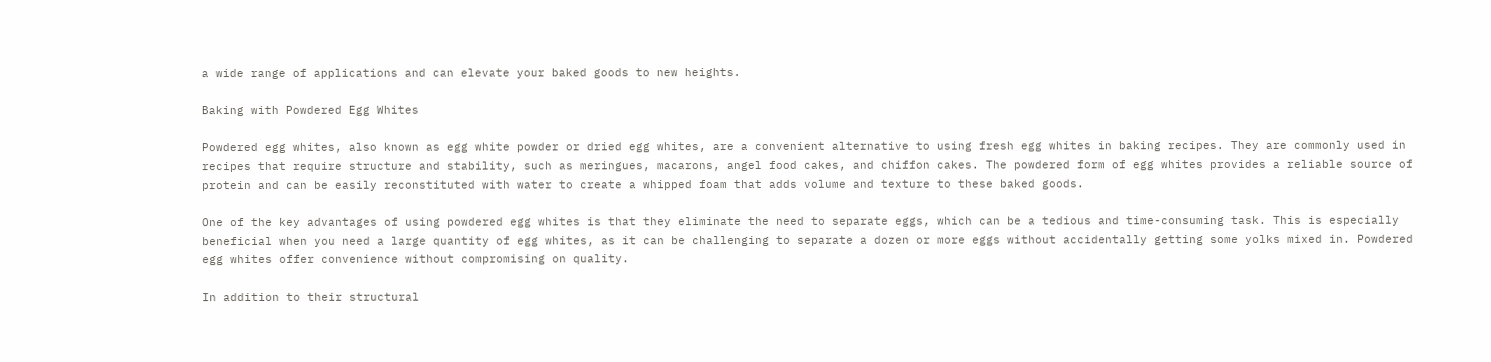a wide range of applications and can elevate your baked goods to new heights.

Baking with Powdered Egg Whites

Powdered egg whites, also known as egg white powder or dried egg whites, are a convenient alternative to using fresh egg whites in baking recipes. They are commonly used in recipes that require structure and stability, such as meringues, macarons, angel food cakes, and chiffon cakes. The powdered form of egg whites provides a reliable source of protein and can be easily reconstituted with water to create a whipped foam that adds volume and texture to these baked goods.

One of the key advantages of using powdered egg whites is that they eliminate the need to separate eggs, which can be a tedious and time-consuming task. This is especially beneficial when you need a large quantity of egg whites, as it can be challenging to separate a dozen or more eggs without accidentally getting some yolks mixed in. Powdered egg whites offer convenience without compromising on quality.

In addition to their structural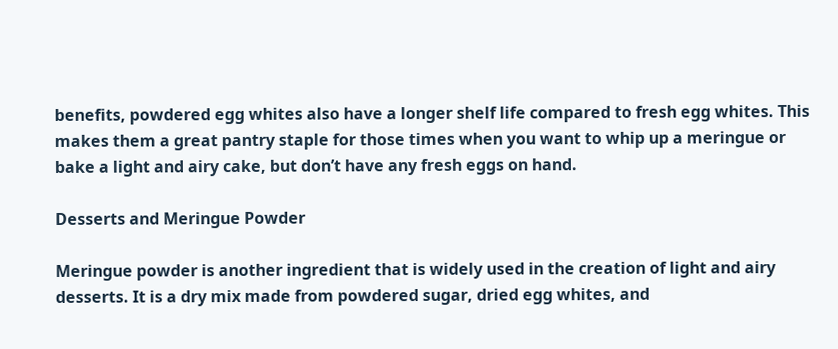benefits, powdered egg whites also have a longer shelf life compared to fresh egg whites. This makes them a great pantry staple for those times when you want to whip up a meringue or bake a light and airy cake, but don’t have any fresh eggs on hand.

Desserts and Meringue Powder

Meringue powder is another ingredient that is widely used in the creation of light and airy desserts. It is a dry mix made from powdered sugar, dried egg whites, and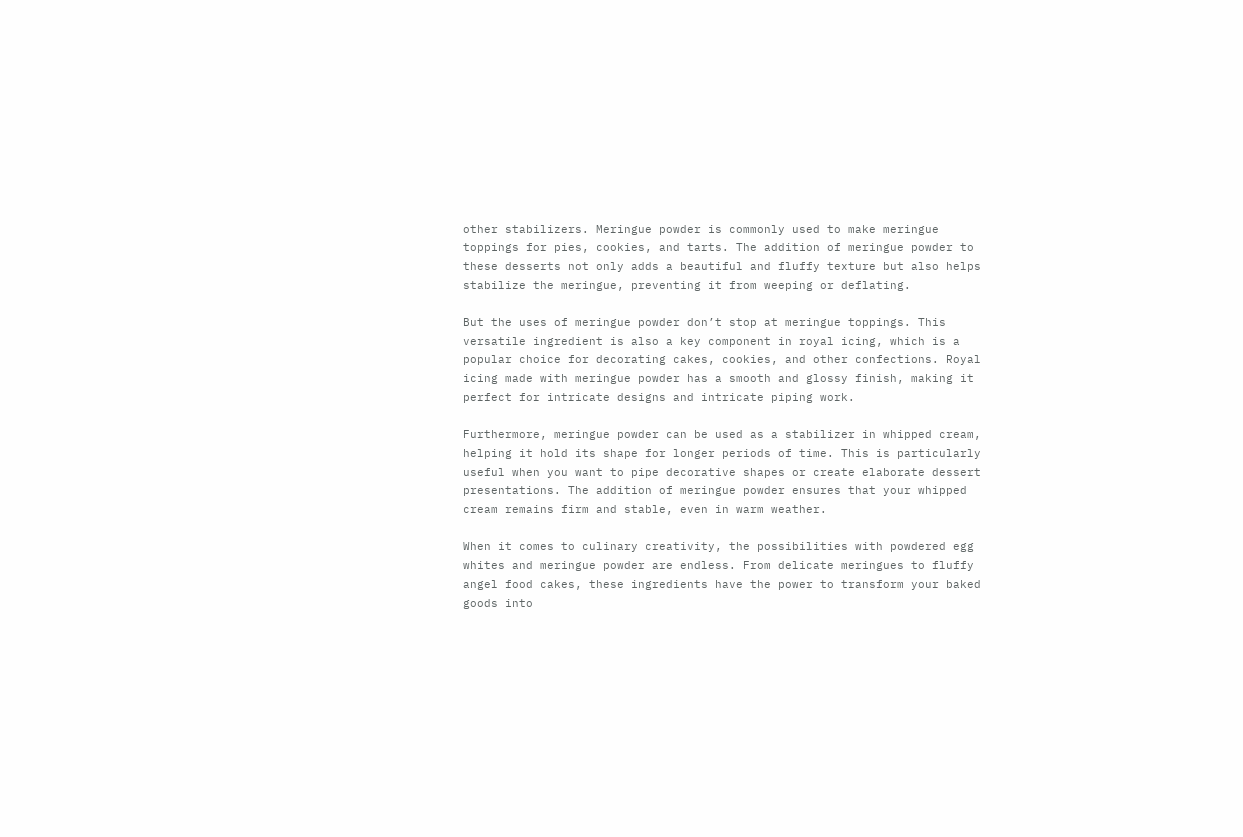other stabilizers. Meringue powder is commonly used to make meringue toppings for pies, cookies, and tarts. The addition of meringue powder to these desserts not only adds a beautiful and fluffy texture but also helps stabilize the meringue, preventing it from weeping or deflating.

But the uses of meringue powder don’t stop at meringue toppings. This versatile ingredient is also a key component in royal icing, which is a popular choice for decorating cakes, cookies, and other confections. Royal icing made with meringue powder has a smooth and glossy finish, making it perfect for intricate designs and intricate piping work.

Furthermore, meringue powder can be used as a stabilizer in whipped cream, helping it hold its shape for longer periods of time. This is particularly useful when you want to pipe decorative shapes or create elaborate dessert presentations. The addition of meringue powder ensures that your whipped cream remains firm and stable, even in warm weather.

When it comes to culinary creativity, the possibilities with powdered egg whites and meringue powder are endless. From delicate meringues to fluffy angel food cakes, these ingredients have the power to transform your baked goods into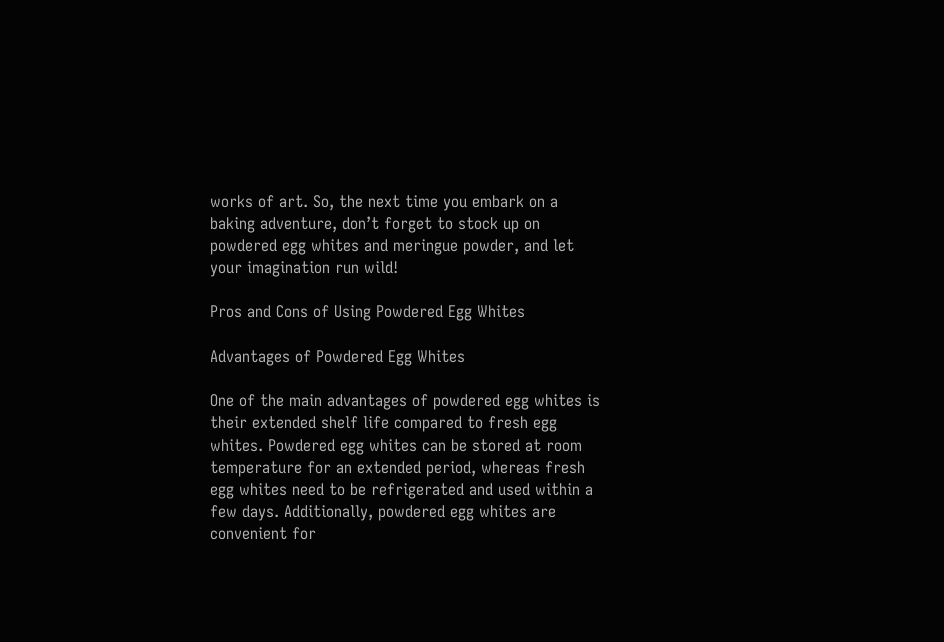works of art. So, the next time you embark on a baking adventure, don’t forget to stock up on powdered egg whites and meringue powder, and let your imagination run wild!

Pros and Cons of Using Powdered Egg Whites

Advantages of Powdered Egg Whites

One of the main advantages of powdered egg whites is their extended shelf life compared to fresh egg whites. Powdered egg whites can be stored at room temperature for an extended period, whereas fresh egg whites need to be refrigerated and used within a few days. Additionally, powdered egg whites are convenient for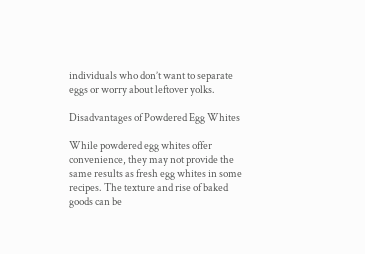individuals who don’t want to separate eggs or worry about leftover yolks.

Disadvantages of Powdered Egg Whites

While powdered egg whites offer convenience, they may not provide the same results as fresh egg whites in some recipes. The texture and rise of baked goods can be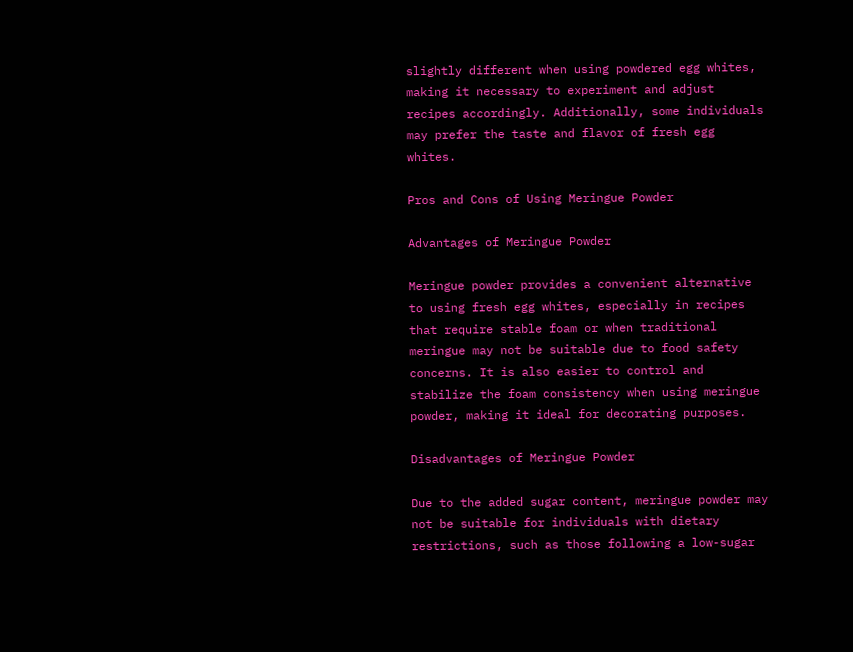slightly different when using powdered egg whites, making it necessary to experiment and adjust recipes accordingly. Additionally, some individuals may prefer the taste and flavor of fresh egg whites.

Pros and Cons of Using Meringue Powder

Advantages of Meringue Powder

Meringue powder provides a convenient alternative to using fresh egg whites, especially in recipes that require stable foam or when traditional meringue may not be suitable due to food safety concerns. It is also easier to control and stabilize the foam consistency when using meringue powder, making it ideal for decorating purposes.

Disadvantages of Meringue Powder

Due to the added sugar content, meringue powder may not be suitable for individuals with dietary restrictions, such as those following a low-sugar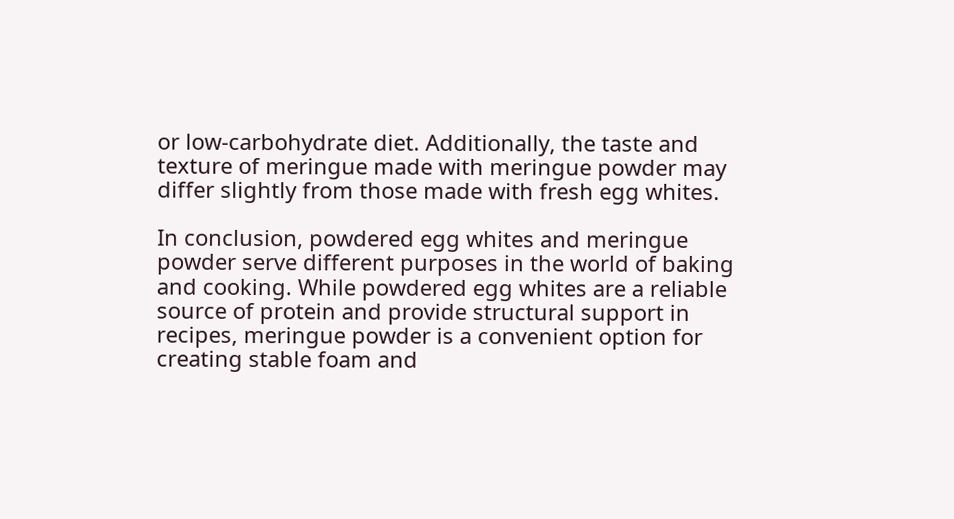or low-carbohydrate diet. Additionally, the taste and texture of meringue made with meringue powder may differ slightly from those made with fresh egg whites.

In conclusion, powdered egg whites and meringue powder serve different purposes in the world of baking and cooking. While powdered egg whites are a reliable source of protein and provide structural support in recipes, meringue powder is a convenient option for creating stable foam and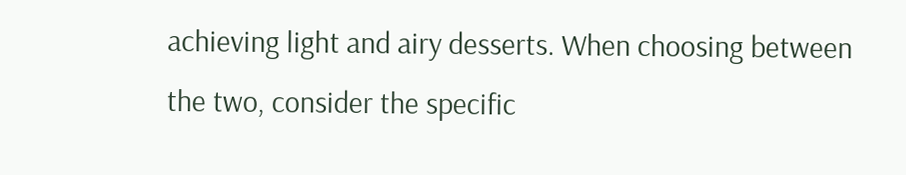achieving light and airy desserts. When choosing between the two, consider the specific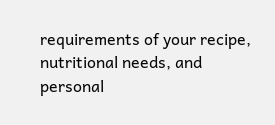requirements of your recipe, nutritional needs, and personal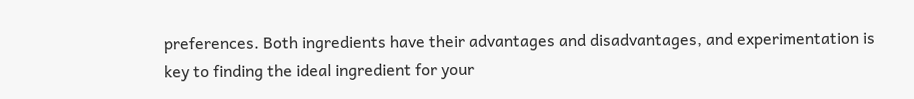preferences. Both ingredients have their advantages and disadvantages, and experimentation is key to finding the ideal ingredient for your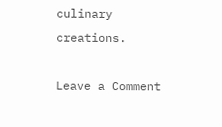culinary creations.

Leave a Comment